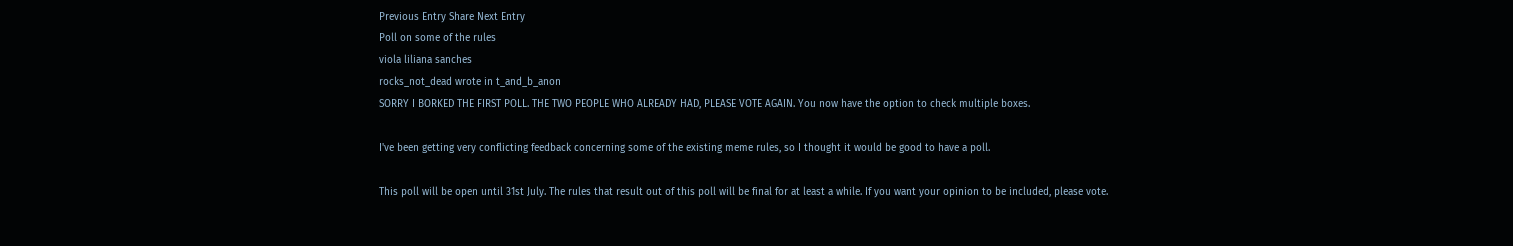Previous Entry Share Next Entry
Poll on some of the rules
viola liliana sanches
rocks_not_dead wrote in t_and_b_anon
SORRY I BORKED THE FIRST POLL. THE TWO PEOPLE WHO ALREADY HAD, PLEASE VOTE AGAIN. You now have the option to check multiple boxes.

I've been getting very conflicting feedback concerning some of the existing meme rules, so I thought it would be good to have a poll.

This poll will be open until 31st July. The rules that result out of this poll will be final for at least a while. If you want your opinion to be included, please vote.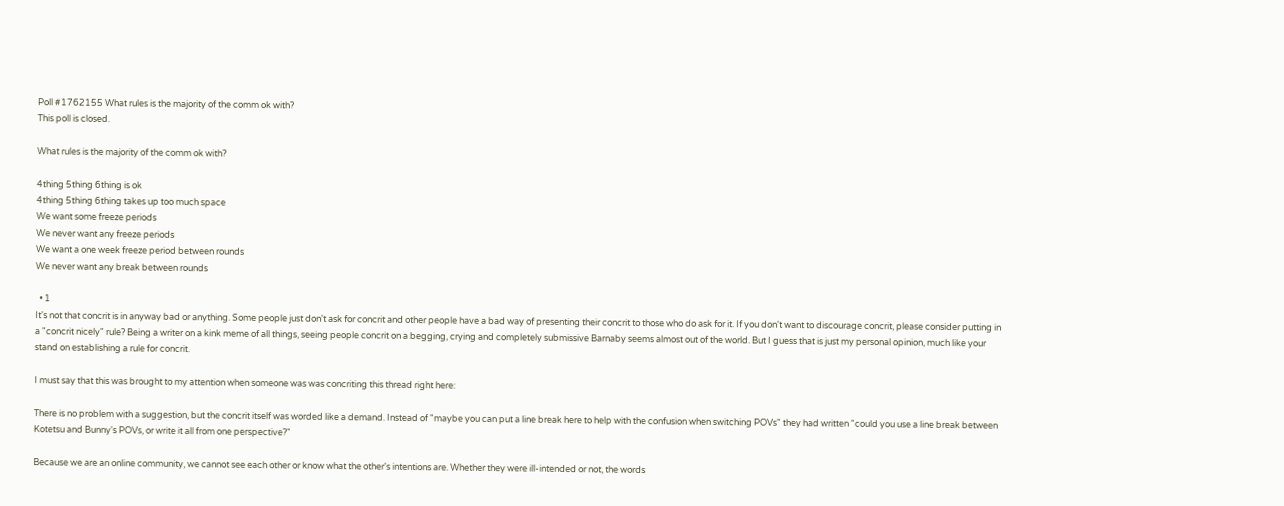Poll #1762155 What rules is the majority of the comm ok with?
This poll is closed.

What rules is the majority of the comm ok with?

4thing 5thing 6thing is ok
4thing 5thing 6thing takes up too much space
We want some freeze periods
We never want any freeze periods
We want a one week freeze period between rounds
We never want any break between rounds

  • 1
It's not that concrit is in anyway bad or anything. Some people just don't ask for concrit and other people have a bad way of presenting their concrit to those who do ask for it. If you don't want to discourage concrit, please consider putting in a "concrit nicely" rule? Being a writer on a kink meme of all things, seeing people concrit on a begging, crying and completely submissive Barnaby seems almost out of the world. But I guess that is just my personal opinion, much like your stand on establishing a rule for concrit.

I must say that this was brought to my attention when someone was was concriting this thread right here:

There is no problem with a suggestion, but the concrit itself was worded like a demand. Instead of "maybe you can put a line break here to help with the confusion when switching POVs" they had written "could you use a line break between Kotetsu and Bunny's POVs, or write it all from one perspective?"

Because we are an online community, we cannot see each other or know what the other's intentions are. Whether they were ill-intended or not, the words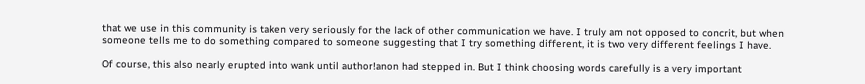that we use in this community is taken very seriously for the lack of other communication we have. I truly am not opposed to concrit, but when someone tells me to do something compared to someone suggesting that I try something different, it is two very different feelings I have.

Of course, this also nearly erupted into wank until author!anon had stepped in. But I think choosing words carefully is a very important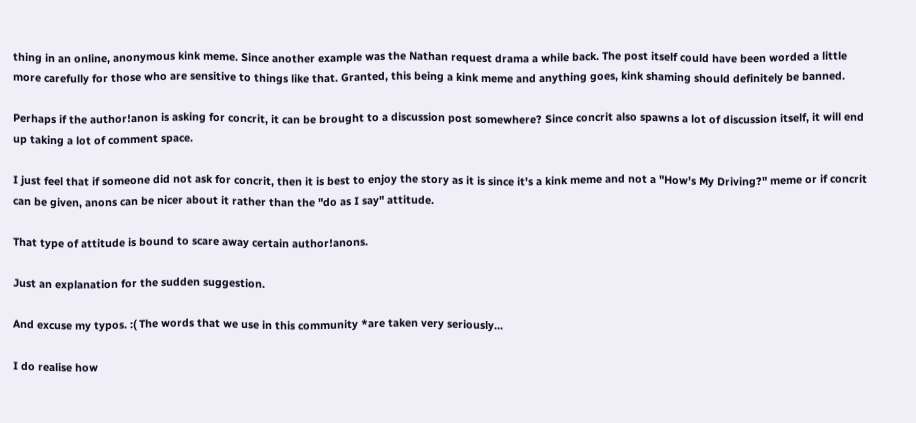thing in an online, anonymous kink meme. Since another example was the Nathan request drama a while back. The post itself could have been worded a little more carefully for those who are sensitive to things like that. Granted, this being a kink meme and anything goes, kink shaming should definitely be banned.

Perhaps if the author!anon is asking for concrit, it can be brought to a discussion post somewhere? Since concrit also spawns a lot of discussion itself, it will end up taking a lot of comment space.

I just feel that if someone did not ask for concrit, then it is best to enjoy the story as it is since it's a kink meme and not a "How's My Driving?" meme or if concrit can be given, anons can be nicer about it rather than the "do as I say" attitude.

That type of attitude is bound to scare away certain author!anons.

Just an explanation for the sudden suggestion.

And excuse my typos. :( The words that we use in this community *are taken very seriously...

I do realise how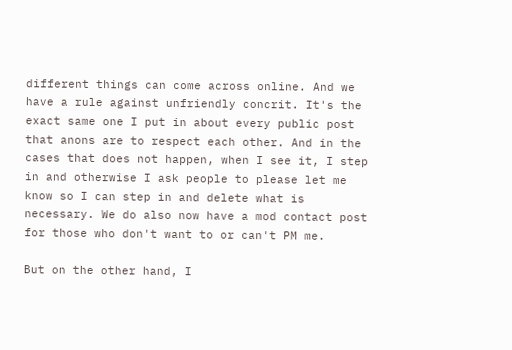different things can come across online. And we have a rule against unfriendly concrit. It's the exact same one I put in about every public post that anons are to respect each other. And in the cases that does not happen, when I see it, I step in and otherwise I ask people to please let me know so I can step in and delete what is necessary. We do also now have a mod contact post for those who don't want to or can't PM me.

But on the other hand, I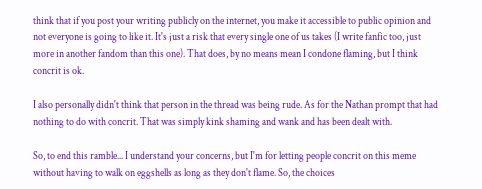think that if you post your writing publicly on the internet, you make it accessible to public opinion and not everyone is going to like it. It's just a risk that every single one of us takes (I write fanfic too, just more in another fandom than this one). That does, by no means mean I condone flaming, but I think concrit is ok.

I also personally didn't think that person in the thread was being rude. As for the Nathan prompt that had nothing to do with concrit. That was simply kink shaming and wank and has been dealt with.

So, to end this ramble... I understand your concerns, but I'm for letting people concrit on this meme without having to walk on eggshells as long as they don't flame. So, the choices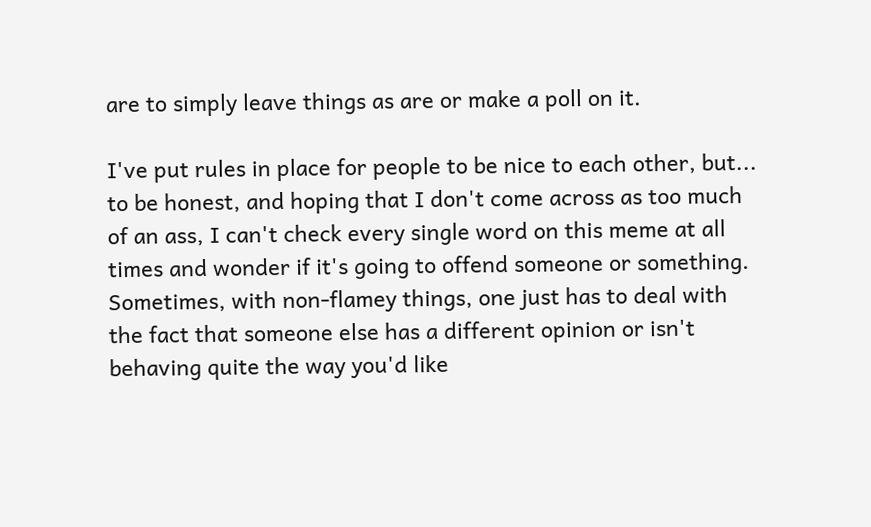are to simply leave things as are or make a poll on it.

I've put rules in place for people to be nice to each other, but... to be honest, and hoping that I don't come across as too much of an ass, I can't check every single word on this meme at all times and wonder if it's going to offend someone or something. Sometimes, with non-flamey things, one just has to deal with the fact that someone else has a different opinion or isn't behaving quite the way you'd like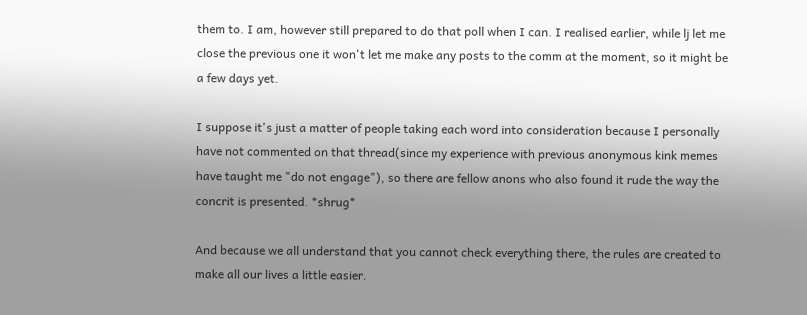them to. I am, however still prepared to do that poll when I can. I realised earlier, while lj let me close the previous one it won't let me make any posts to the comm at the moment, so it might be a few days yet.

I suppose it's just a matter of people taking each word into consideration because I personally have not commented on that thread(since my experience with previous anonymous kink memes have taught me "do not engage"), so there are fellow anons who also found it rude the way the concrit is presented. *shrug*

And because we all understand that you cannot check everything there, the rules are created to make all our lives a little easier.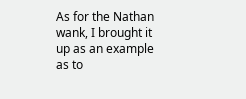As for the Nathan wank, I brought it up as an example as to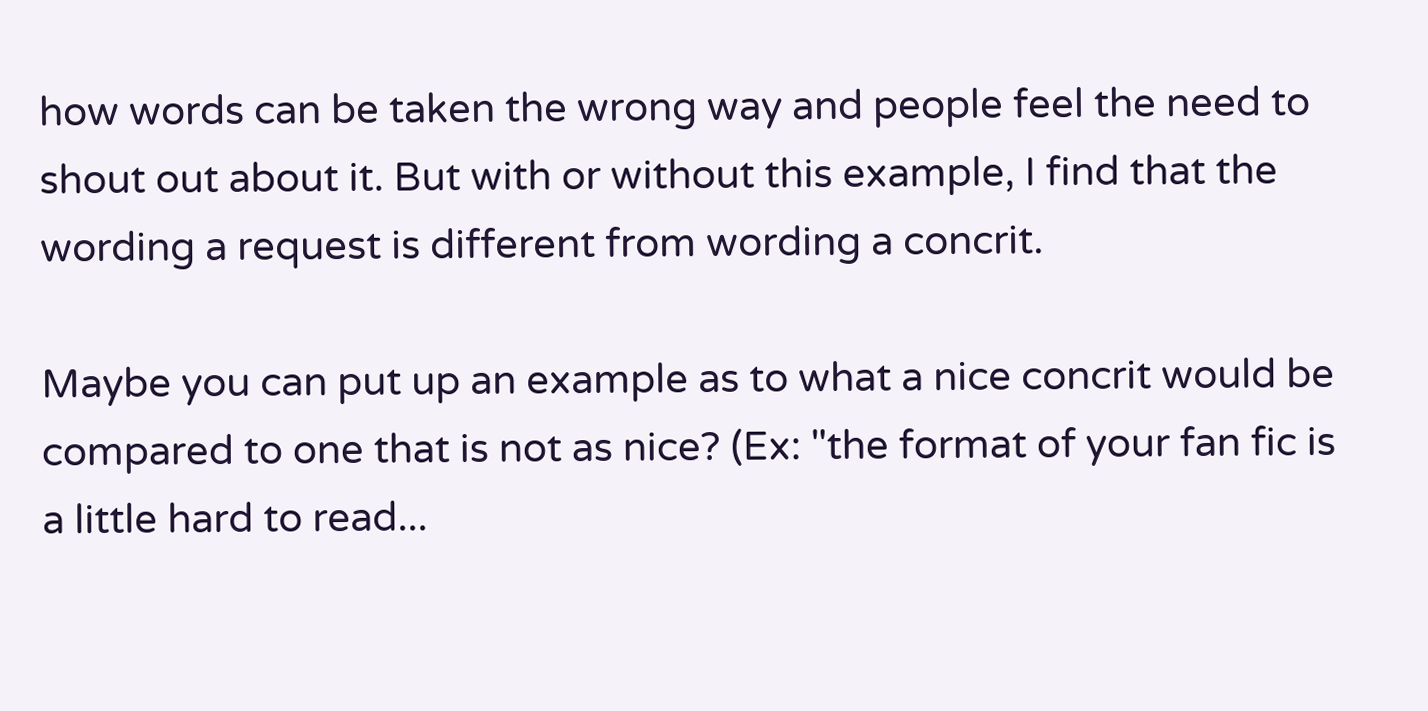how words can be taken the wrong way and people feel the need to shout out about it. But with or without this example, I find that the wording a request is different from wording a concrit.

Maybe you can put up an example as to what a nice concrit would be compared to one that is not as nice? (Ex: "the format of your fan fic is a little hard to read...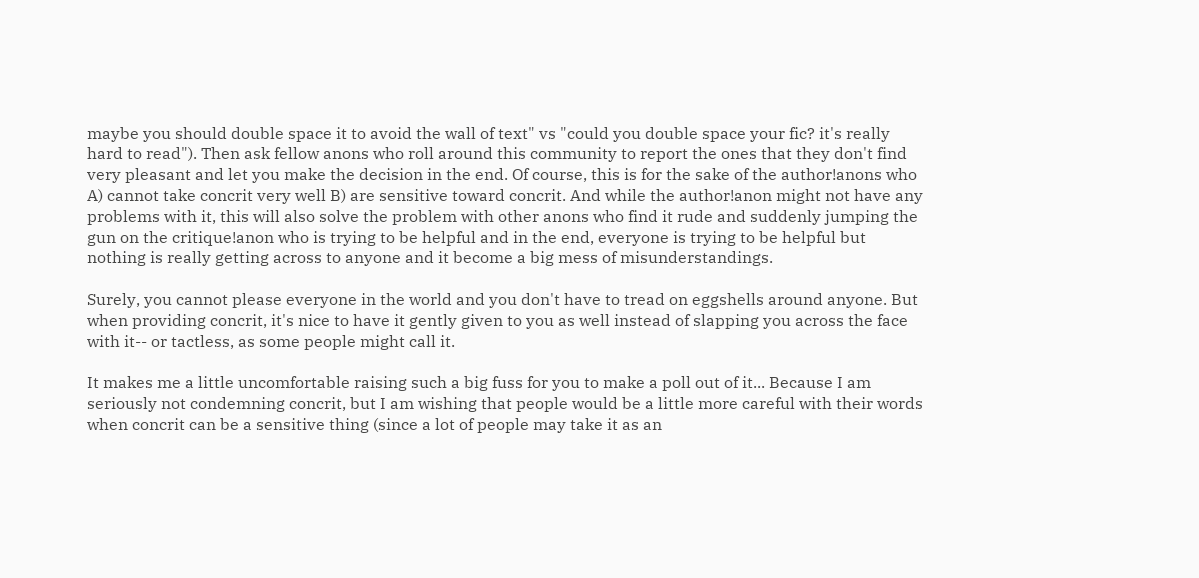maybe you should double space it to avoid the wall of text" vs "could you double space your fic? it's really hard to read"). Then ask fellow anons who roll around this community to report the ones that they don't find very pleasant and let you make the decision in the end. Of course, this is for the sake of the author!anons who A) cannot take concrit very well B) are sensitive toward concrit. And while the author!anon might not have any problems with it, this will also solve the problem with other anons who find it rude and suddenly jumping the gun on the critique!anon who is trying to be helpful and in the end, everyone is trying to be helpful but nothing is really getting across to anyone and it become a big mess of misunderstandings.

Surely, you cannot please everyone in the world and you don't have to tread on eggshells around anyone. But when providing concrit, it's nice to have it gently given to you as well instead of slapping you across the face with it-- or tactless, as some people might call it.

It makes me a little uncomfortable raising such a big fuss for you to make a poll out of it... Because I am seriously not condemning concrit, but I am wishing that people would be a little more careful with their words when concrit can be a sensitive thing (since a lot of people may take it as an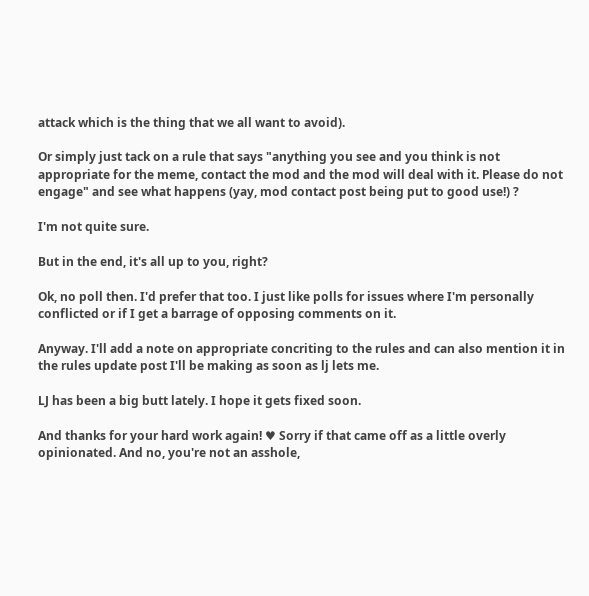attack which is the thing that we all want to avoid).

Or simply just tack on a rule that says "anything you see and you think is not appropriate for the meme, contact the mod and the mod will deal with it. Please do not engage" and see what happens (yay, mod contact post being put to good use!) ?

I'm not quite sure.

But in the end, it's all up to you, right?

Ok, no poll then. I'd prefer that too. I just like polls for issues where I'm personally conflicted or if I get a barrage of opposing comments on it.

Anyway. I'll add a note on appropriate concriting to the rules and can also mention it in the rules update post I'll be making as soon as lj lets me.

LJ has been a big butt lately. I hope it gets fixed soon.

And thanks for your hard work again! ♥ Sorry if that came off as a little overly opinionated. And no, you're not an asshole,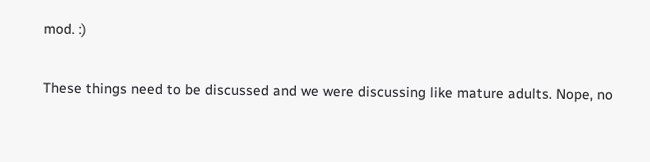mod. :)

These things need to be discussed and we were discussing like mature adults. Nope, no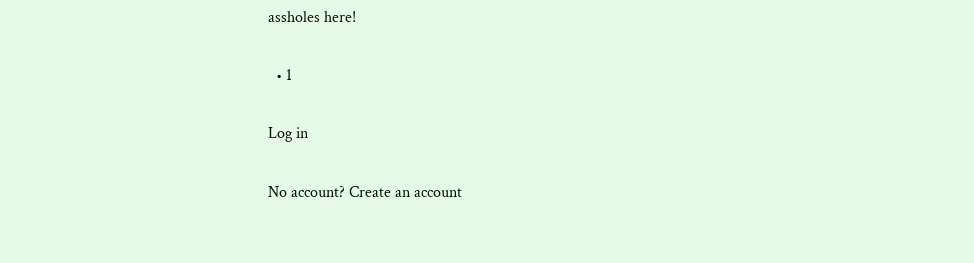assholes here!

  • 1

Log in

No account? Create an account